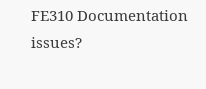FE310 Documentation issues?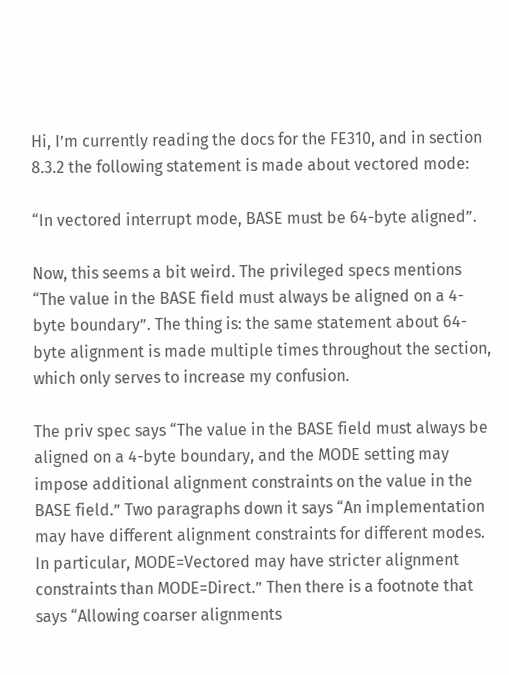Hi, I’m currently reading the docs for the FE310, and in section 8.3.2 the following statement is made about vectored mode:

“In vectored interrupt mode, BASE must be 64-byte aligned”.

Now, this seems a bit weird. The privileged specs mentions “The value in the BASE field must always be aligned on a 4-byte boundary”. The thing is: the same statement about 64-byte alignment is made multiple times throughout the section, which only serves to increase my confusion.

The priv spec says “The value in the BASE field must always be aligned on a 4-byte boundary, and the MODE setting may impose additional alignment constraints on the value in the BASE field.” Two paragraphs down it says “An implementation may have different alignment constraints for different modes. In particular, MODE=Vectored may have stricter alignment constraints than MODE=Direct.” Then there is a footnote that says “Allowing coarser alignments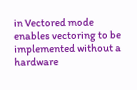in Vectored mode enables vectoring to be implemented without a hardware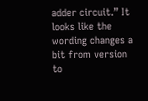adder circuit.” It looks like the wording changes a bit from version to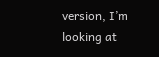version, I’m looking at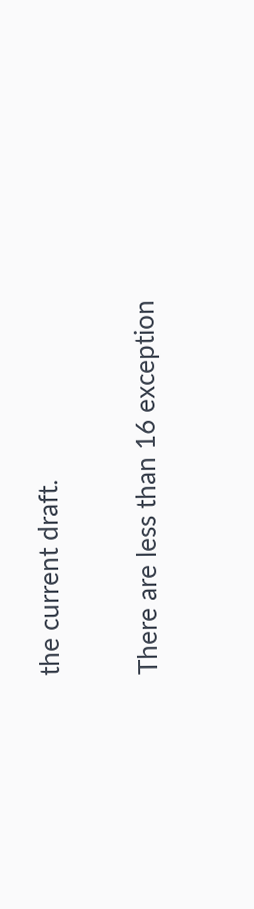the current draft.

There are less than 16 exception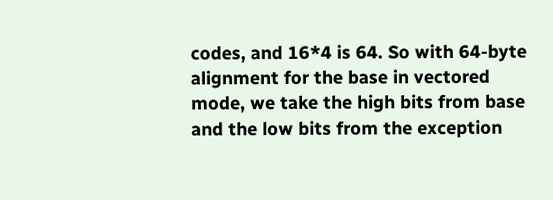codes, and 16*4 is 64. So with 64-byte alignment for the base in vectored mode, we take the high bits from base and the low bits from the exception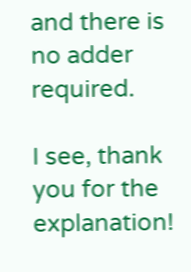and there is no adder required.

I see, thank you for the explanation!